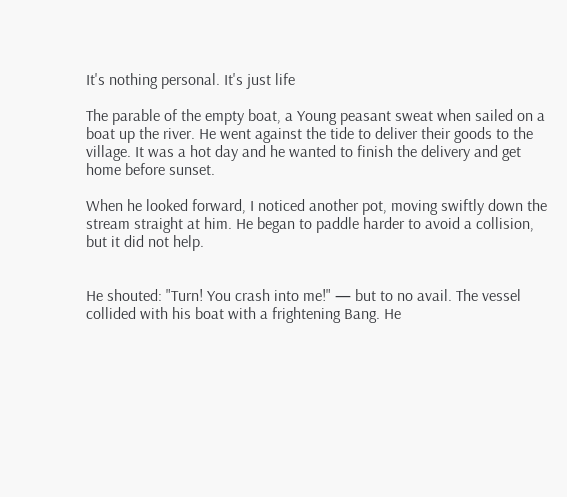It's nothing personal. It's just life

The parable of the empty boat, a Young peasant sweat when sailed on a boat up the river. He went against the tide to deliver their goods to the village. It was a hot day and he wanted to finish the delivery and get home before sunset.

When he looked forward, I noticed another pot, moving swiftly down the stream straight at him. He began to paddle harder to avoid a collision, but it did not help.


He shouted: "Turn! You crash into me!" — but to no avail. The vessel collided with his boat with a frightening Bang. He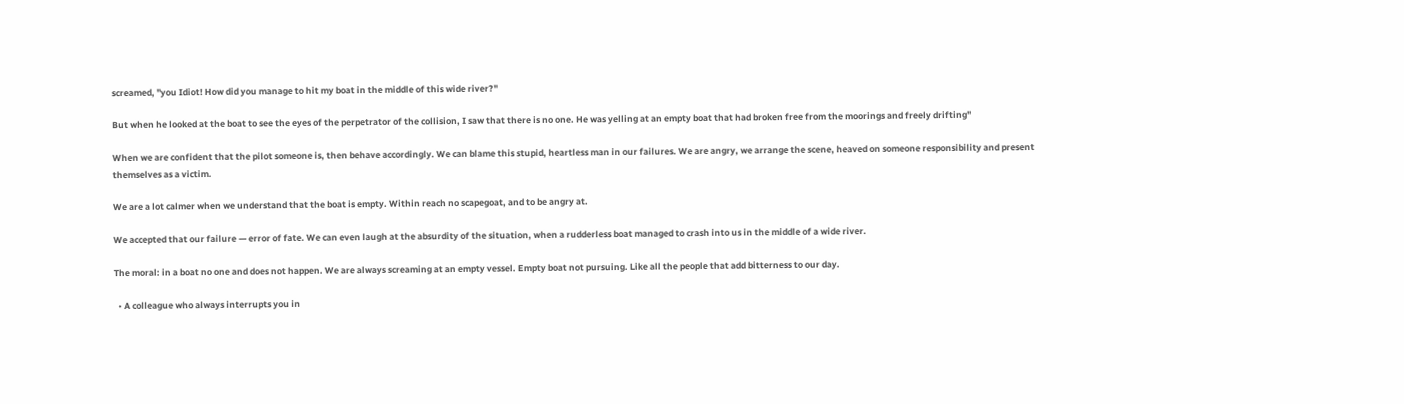screamed, "you Idiot! How did you manage to hit my boat in the middle of this wide river?"

But when he looked at the boat to see the eyes of the perpetrator of the collision, I saw that there is no one. He was yelling at an empty boat that had broken free from the moorings and freely drifting"

When we are confident that the pilot someone is, then behave accordingly. We can blame this stupid, heartless man in our failures. We are angry, we arrange the scene, heaved on someone responsibility and present themselves as a victim.

We are a lot calmer when we understand that the boat is empty. Within reach no scapegoat, and to be angry at.

We accepted that our failure — error of fate. We can even laugh at the absurdity of the situation, when a rudderless boat managed to crash into us in the middle of a wide river.

The moral: in a boat no one and does not happen. We are always screaming at an empty vessel. Empty boat not pursuing. Like all the people that add bitterness to our day.

  • A colleague who always interrupts you in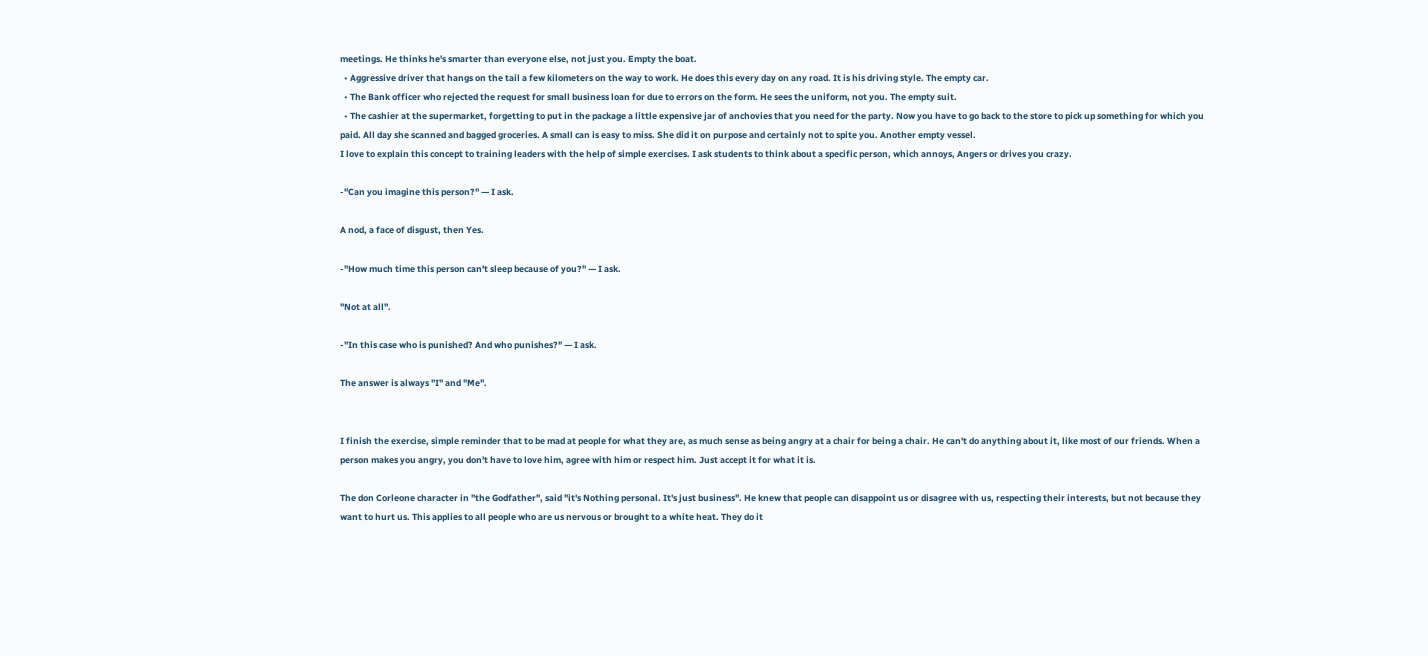meetings. He thinks he's smarter than everyone else, not just you. Empty the boat.
  • Aggressive driver that hangs on the tail a few kilometers on the way to work. He does this every day on any road. It is his driving style. The empty car.
  • The Bank officer who rejected the request for small business loan for due to errors on the form. He sees the uniform, not you. The empty suit.
  • The cashier at the supermarket, forgetting to put in the package a little expensive jar of anchovies that you need for the party. Now you have to go back to the store to pick up something for which you paid. All day she scanned and bagged groceries. A small can is easy to miss. She did it on purpose and certainly not to spite you. Another empty vessel.
I love to explain this concept to training leaders with the help of simple exercises. I ask students to think about a specific person, which annoys, Angers or drives you crazy.

-"Can you imagine this person?" — I ask.

A nod, a face of disgust, then Yes.

-"How much time this person can't sleep because of you?" — I ask.

"Not at all".

-"In this case who is punished? And who punishes?" — I ask.

The answer is always "I" and "Me".


I finish the exercise, simple reminder that to be mad at people for what they are, as much sense as being angry at a chair for being a chair. He can't do anything about it, like most of our friends. When a person makes you angry, you don't have to love him, agree with him or respect him. Just accept it for what it is.

The don Corleone character in "the Godfather", said "it's Nothing personal. It's just business". He knew that people can disappoint us or disagree with us, respecting their interests, but not because they want to hurt us. This applies to all people who are us nervous or brought to a white heat. They do it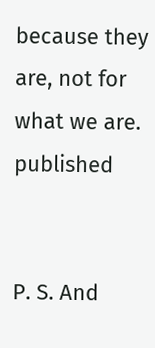because they are, not for what we are. published


P. S. And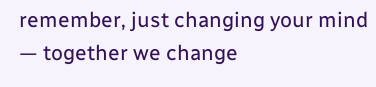remember, just changing your mind — together we change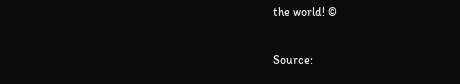the world! ©

Source: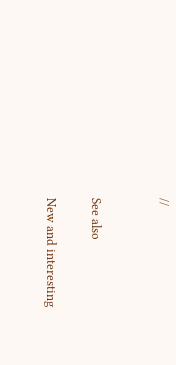//


See also

New and interesting